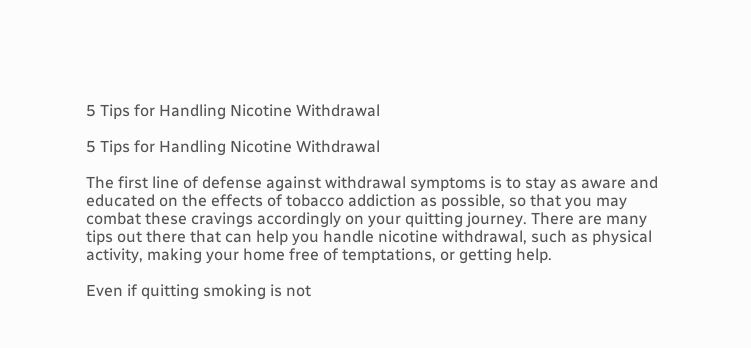5 Tips for Handling Nicotine Withdrawal

5 Tips for Handling Nicotine Withdrawal

The first line of defense against withdrawal symptoms is to stay as aware and educated on the effects of tobacco addiction as possible, so that you may combat these cravings accordingly on your quitting journey. There are many tips out there that can help you handle nicotine withdrawal, such as physical activity, making your home free of temptations, or getting help.

Even if quitting smoking is not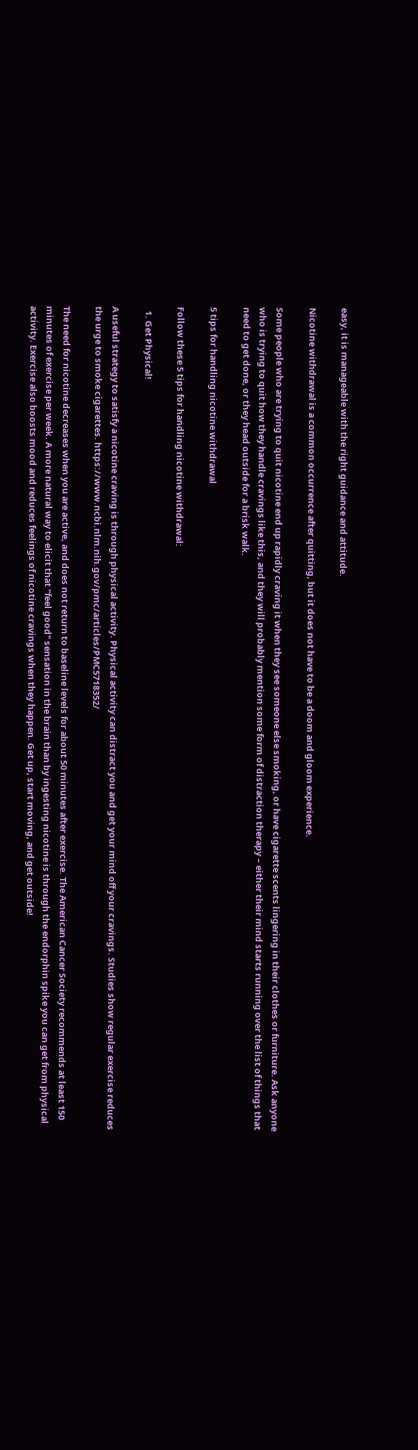easy, it is manageable with the right guidance and attitude.

Nicotine withdrawal is a common occurrence after quitting, but it does not have to be a doom and gloom experience.

Some people who are trying to quit nicotine end up rapidly craving it when they see someone else smoking, or have cigarette scents lingering in their clothes or furniture. Ask anyone who is trying to quit how they handle cravings like this, and they will probably mention some form of distraction therapy – either their mind starts running over the list of things that need to get done, or they head outside for a brisk walk.

5 tips for handling nicotine withdrawal

Follow these 5 tips for handling nicotine withdrawal:

  1. Get Physical!

A useful strategy to satisfy a nicotine craving is through physical activity. Physical activity can distract you and get your mind off your cravings. Studies show regular exercise reduces the urge to smoke cigarettes. https://www.ncbi.nlm.nih.gov/pmc/articles/PMC5718352/

The need for nicotine decreases when you are active, and does not return to baseline levels for about 50 minutes after exercise. The American Cancer Society recommends at least 150 minutes of exercise per week. A more natural way to elicit that "feel good" sensation in the brain than by ingesting nicotine is through the endorphin spike you can get from physical activity. Exercise also boosts mood and reduces feelings of nicotine cravings when they happen. Get up, start moving, and get outside!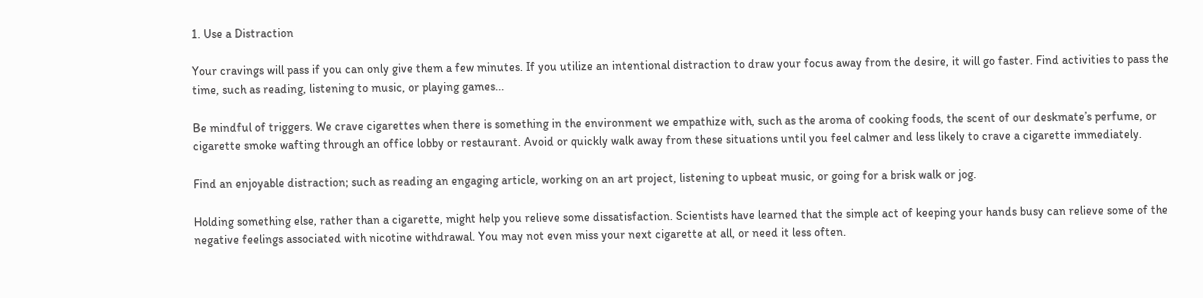1. Use a Distraction

Your cravings will pass if you can only give them a few minutes. If you utilize an intentional distraction to draw your focus away from the desire, it will go faster. Find activities to pass the time, such as reading, listening to music, or playing games...

Be mindful of triggers. We crave cigarettes when there is something in the environment we empathize with, such as the aroma of cooking foods, the scent of our deskmate’s perfume, or cigarette smoke wafting through an office lobby or restaurant. Avoid or quickly walk away from these situations until you feel calmer and less likely to crave a cigarette immediately.

Find an enjoyable distraction; such as reading an engaging article, working on an art project, listening to upbeat music, or going for a brisk walk or jog.

Holding something else, rather than a cigarette, might help you relieve some dissatisfaction. Scientists have learned that the simple act of keeping your hands busy can relieve some of the negative feelings associated with nicotine withdrawal. You may not even miss your next cigarette at all, or need it less often.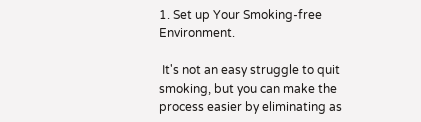1. Set up Your Smoking-free Environment.

 It's not an easy struggle to quit smoking, but you can make the process easier by eliminating as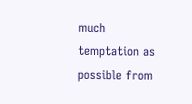much temptation as possible from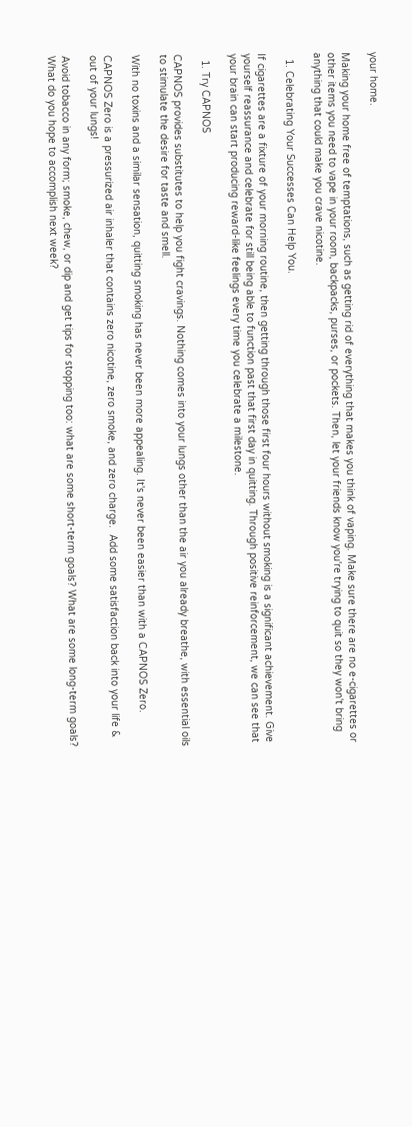your home.

Making your home free of temptations, such as getting rid of everything that makes you think of vaping. Make sure there are no e-cigarettes or other items you need to vape in your room, backpacks, purses, or pockets. Then, let your friends know you're trying to quit so they won't bring anything that could make you crave nicotine.

  1. Celebrating Your Successes Can Help You.

If cigarettes are a fixture of your morning routine, then getting through those first four hours without smoking is a significant achievement. Give yourself reassurance and celebrate for still being able to function past that first day in quitting. Through positive reinforcement, we can see that your brain can start producing reward-like feelings every time you celebrate a milestone.

  1. Try CAPNOS

CAPNOS provides substitutes to help you fight cravings. Nothing comes into your lungs other than the air you already breathe, with essential oils to stimulate the desire for taste and smell.

With no toxins and a similar sensation, quitting smoking has never been more appealing. It's never been easier than with a CAPNOS Zero.

CAPNOS Zero is a pressurized air inhaler that contains zero nicotine, zero smoke, and zero charge.  Add some satisfaction back into your life & out of your lungs!

Avoid tobacco in any form; smoke, chew, or dip and get tips for stopping too: what are some short-term goals? What are some long-term goals? What do you hope to accomplish next week?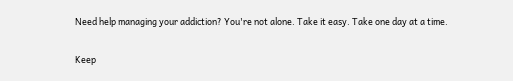Need help managing your addiction? You're not alone. Take it easy. Take one day at a time.

Keep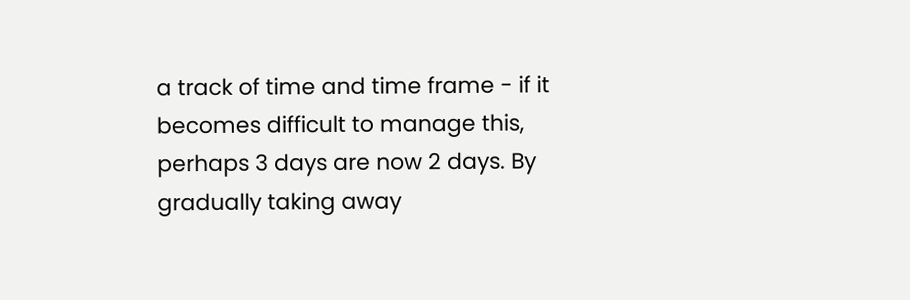a track of time and time frame - if it becomes difficult to manage this, perhaps 3 days are now 2 days. By gradually taking away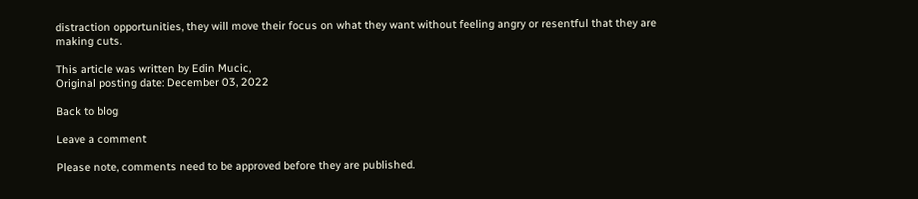distraction opportunities, they will move their focus on what they want without feeling angry or resentful that they are making cuts.

This article was written by Edin Mucic,
Original posting date: December 03, 2022

Back to blog

Leave a comment

Please note, comments need to be approved before they are published.